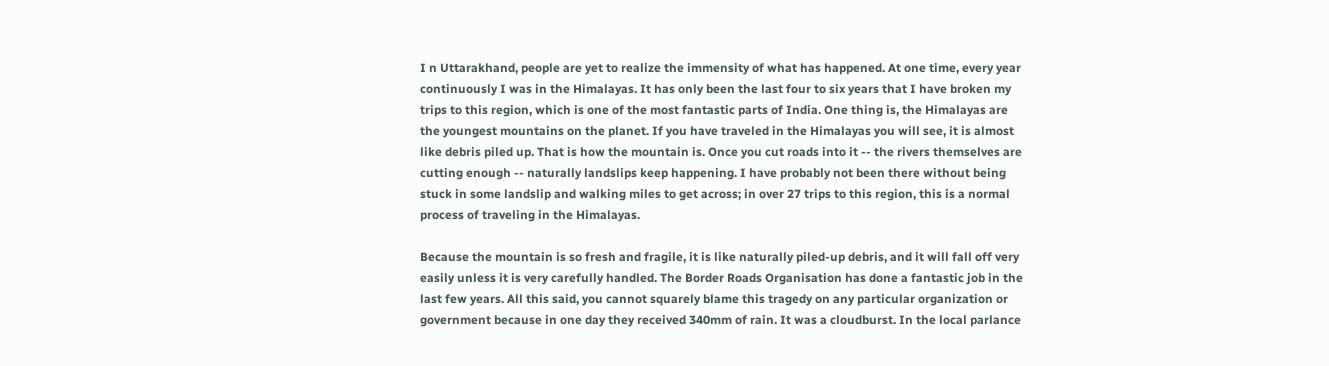I n Uttarakhand, people are yet to realize the immensity of what has happened. At one time, every year continuously I was in the Himalayas. It has only been the last four to six years that I have broken my trips to this region, which is one of the most fantastic parts of India. One thing is, the Himalayas are the youngest mountains on the planet. If you have traveled in the Himalayas you will see, it is almost like debris piled up. That is how the mountain is. Once you cut roads into it -- the rivers themselves are cutting enough -- naturally landslips keep happening. I have probably not been there without being stuck in some landslip and walking miles to get across; in over 27 trips to this region, this is a normal process of traveling in the Himalayas.

Because the mountain is so fresh and fragile, it is like naturally piled-up debris, and it will fall off very easily unless it is very carefully handled. The Border Roads Organisation has done a fantastic job in the last few years. All this said, you cannot squarely blame this tragedy on any particular organization or government because in one day they received 340mm of rain. It was a cloudburst. In the local parlance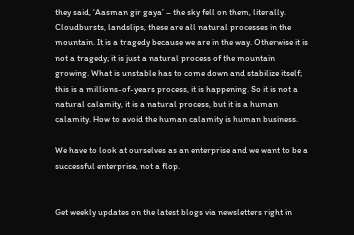they said, ‘Aasman gir gaya’ – the sky fell on them, literally. Cloudbursts, landslips, these are all natural processes in the mountain. It is a tragedy because we are in the way. Otherwise it is not a tragedy; it is just a natural process of the mountain growing. What is unstable has to come down and stabilize itself; this is a millions-of-years process, it is happening. So it is not a natural calamity, it is a natural process, but it is a human calamity. How to avoid the human calamity is human business.

We have to look at ourselves as an enterprise and we want to be a successful enterprise, not a flop.


Get weekly updates on the latest blogs via newsletters right in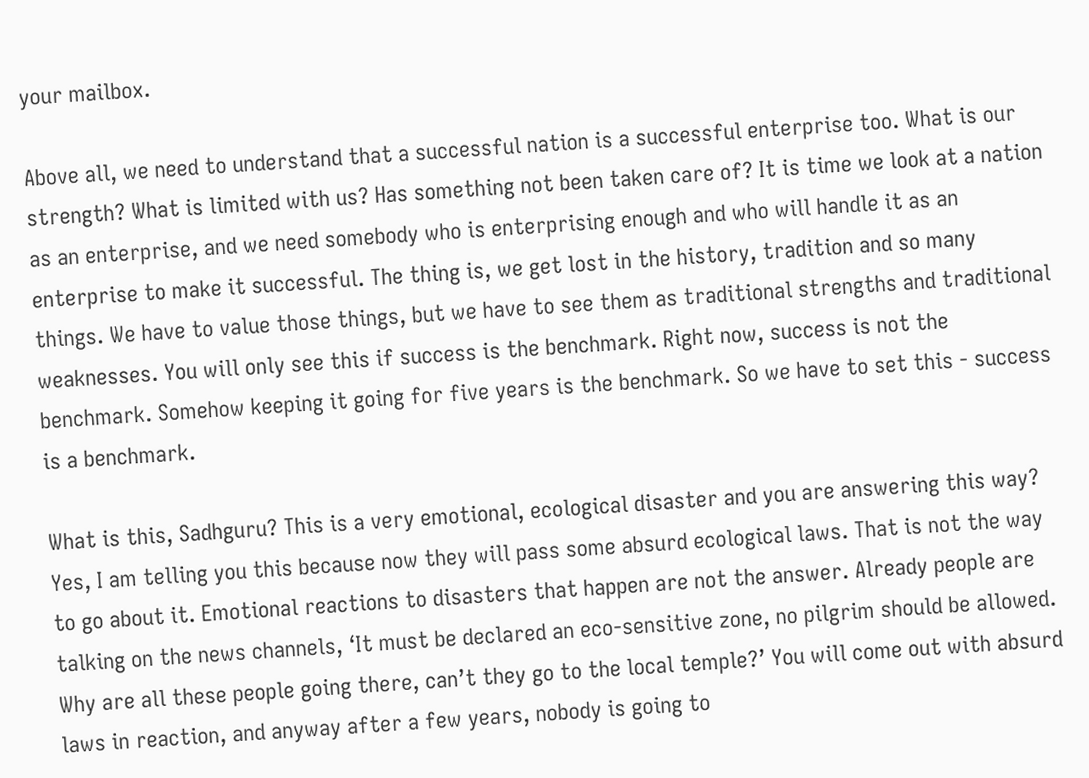your mailbox.

Above all, we need to understand that a successful nation is a successful enterprise too. What is our strength? What is limited with us? Has something not been taken care of? It is time we look at a nation as an enterprise, and we need somebody who is enterprising enough and who will handle it as an enterprise to make it successful. The thing is, we get lost in the history, tradition and so many things. We have to value those things, but we have to see them as traditional strengths and traditional weaknesses. You will only see this if success is the benchmark. Right now, success is not the benchmark. Somehow keeping it going for five years is the benchmark. So we have to set this - success is a benchmark.

What is this, Sadhguru? This is a very emotional, ecological disaster and you are answering this way? Yes, I am telling you this because now they will pass some absurd ecological laws. That is not the way to go about it. Emotional reactions to disasters that happen are not the answer. Already people are talking on the news channels, ‘It must be declared an eco-sensitive zone, no pilgrim should be allowed. Why are all these people going there, can’t they go to the local temple?’ You will come out with absurd laws in reaction, and anyway after a few years, nobody is going to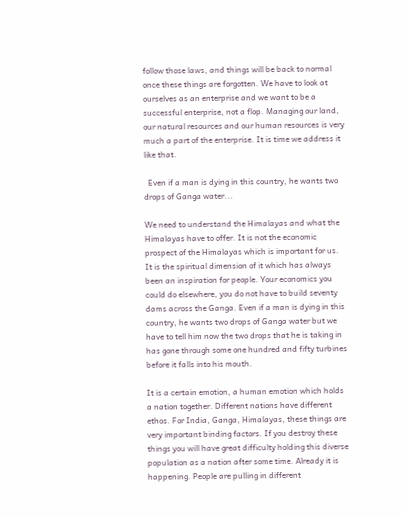follow those laws, and things will be back to normal once these things are forgotten. We have to look at ourselves as an enterprise and we want to be a successful enterprise, not a flop. Managing our land, our natural resources and our human resources is very much a part of the enterprise. It is time we address it like that.

  Even if a man is dying in this country, he wants two drops of Ganga water...

We need to understand the Himalayas and what the Himalayas have to offer. It is not the economic prospect of the Himalayas which is important for us. It is the spiritual dimension of it which has always been an inspiration for people. Your economics you could do elsewhere, you do not have to build seventy dams across the Ganga. Even if a man is dying in this country, he wants two drops of Ganga water but we have to tell him now the two drops that he is taking in has gone through some one hundred and fifty turbines before it falls into his mouth.

It is a certain emotion, a human emotion which holds a nation together. Different nations have different ethos. For India, Ganga, Himalayas, these things are very important binding factors. If you destroy these things you will have great difficulty holding this diverse population as a nation after some time. Already it is happening. People are pulling in different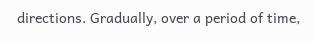directions. Gradually, over a period of time,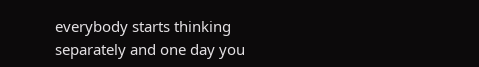everybody starts thinking separately and one day you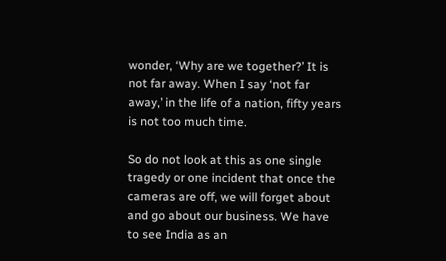wonder, ‘Why are we together?’ It is not far away. When I say ‘not far away,’ in the life of a nation, fifty years is not too much time.

So do not look at this as one single tragedy or one incident that once the cameras are off, we will forget about and go about our business. We have to see India as an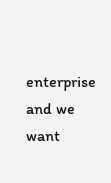enterprise and we want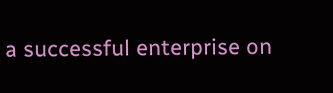a successful enterprise on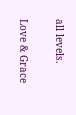all levels.

Love & Grace